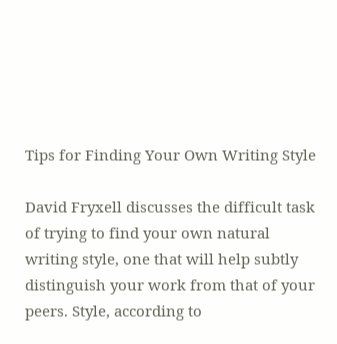Tips for Finding Your Own Writing Style

David Fryxell discusses the difficult task of trying to find your own natural writing style, one that will help subtly distinguish your work from that of your peers. Style, according to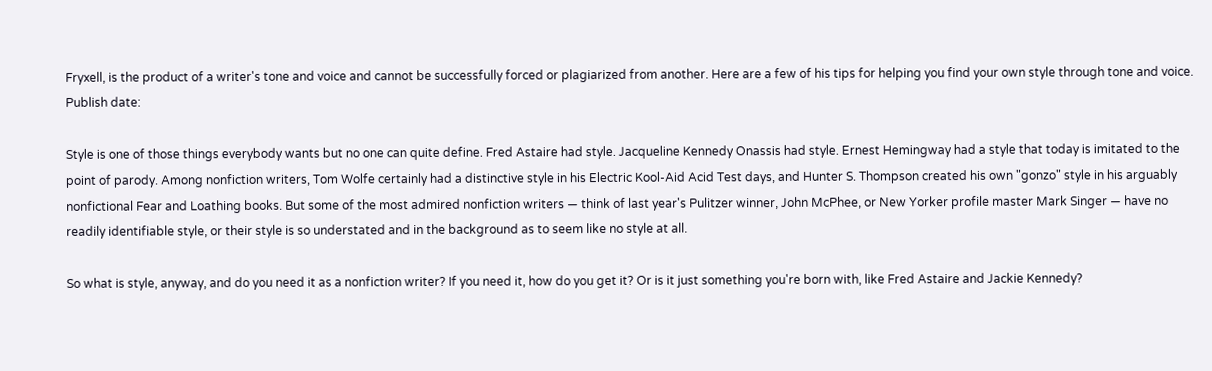Fryxell, is the product of a writer's tone and voice and cannot be successfully forced or plagiarized from another. Here are a few of his tips for helping you find your own style through tone and voice.
Publish date:

Style is one of those things everybody wants but no one can quite define. Fred Astaire had style. Jacqueline Kennedy Onassis had style. Ernest Hemingway had a style that today is imitated to the point of parody. Among nonfiction writers, Tom Wolfe certainly had a distinctive style in his Electric Kool-Aid Acid Test days, and Hunter S. Thompson created his own "gonzo" style in his arguably nonfictional Fear and Loathing books. But some of the most admired nonfiction writers — think of last year's Pulitzer winner, John McPhee, or New Yorker profile master Mark Singer — have no readily identifiable style, or their style is so understated and in the background as to seem like no style at all.

So what is style, anyway, and do you need it as a nonfiction writer? If you need it, how do you get it? Or is it just something you're born with, like Fred Astaire and Jackie Kennedy?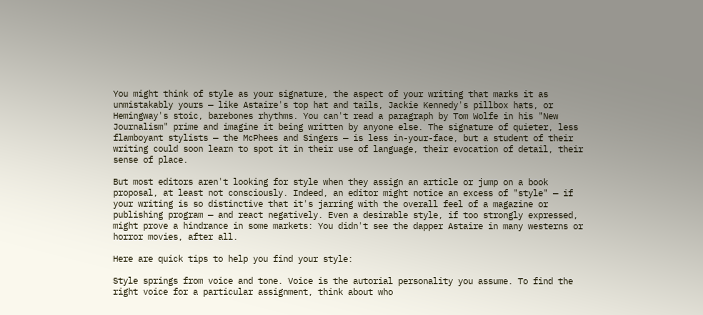You might think of style as your signature, the aspect of your writing that marks it as unmistakably yours — like Astaire's top hat and tails, Jackie Kennedy's pillbox hats, or Hemingway's stoic, barebones rhythms. You can't read a paragraph by Tom Wolfe in his "New Journalism" prime and imagine it being written by anyone else. The signature of quieter, less flamboyant stylists — the McPhees and Singers — is less in-your-face, but a student of their writing could soon learn to spot it in their use of language, their evocation of detail, their sense of place.

But most editors aren't looking for style when they assign an article or jump on a book proposal, at least not consciously. Indeed, an editor might notice an excess of "style" — if your writing is so distinctive that it's jarring with the overall feel of a magazine or publishing program — and react negatively. Even a desirable style, if too strongly expressed, might prove a hindrance in some markets: You didn't see the dapper Astaire in many westerns or horror movies, after all.

Here are quick tips to help you find your style:

Style springs from voice and tone. Voice is the autorial personality you assume. To find the right voice for a particular assignment, think about who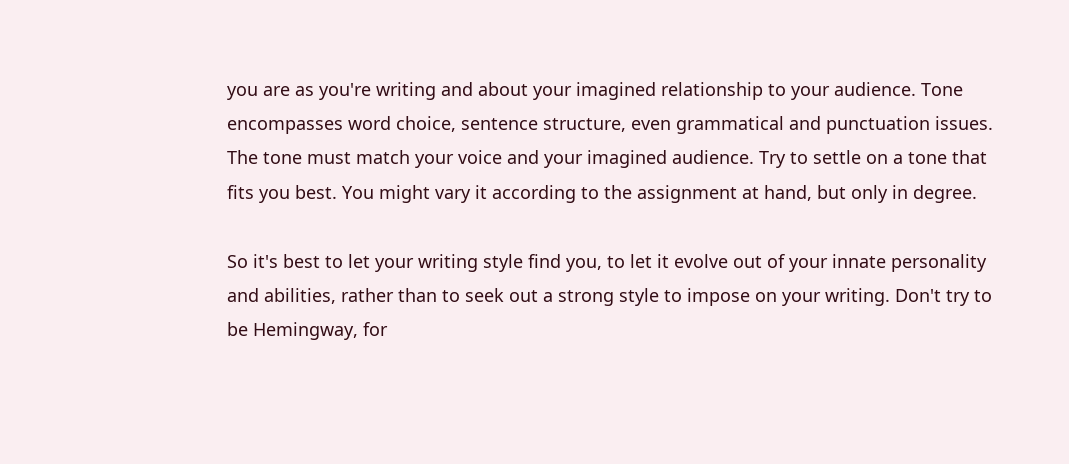you are as you're writing and about your imagined relationship to your audience. Tone encompasses word choice, sentence structure, even grammatical and punctuation issues. The tone must match your voice and your imagined audience. Try to settle on a tone that fits you best. You might vary it according to the assignment at hand, but only in degree.

So it's best to let your writing style find you, to let it evolve out of your innate personality and abilities, rather than to seek out a strong style to impose on your writing. Don't try to be Hemingway, for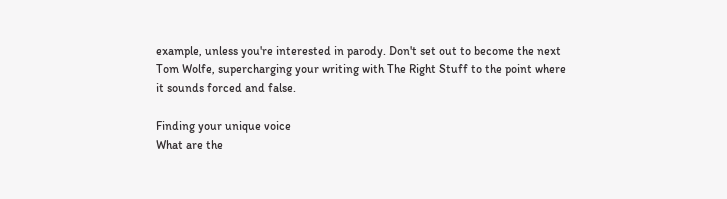example, unless you're interested in parody. Don't set out to become the next Tom Wolfe, supercharging your writing with The Right Stuff to the point where it sounds forced and false.

Finding your unique voice
What are the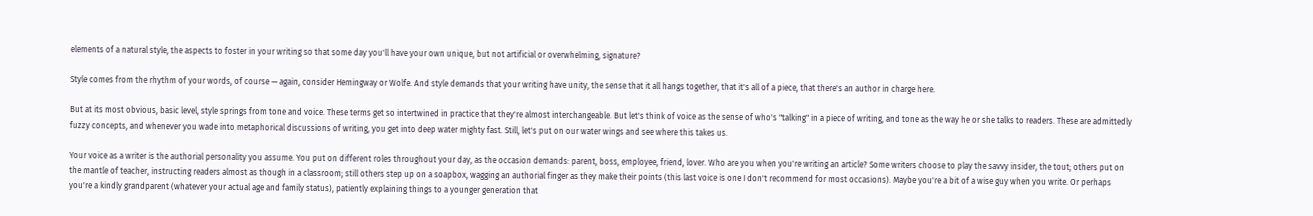elements of a natural style, the aspects to foster in your writing so that some day you'll have your own unique, but not artificial or overwhelming, signature?

Style comes from the rhythm of your words, of course — again, consider Hemingway or Wolfe. And style demands that your writing have unity, the sense that it all hangs together, that it's all of a piece, that there's an author in charge here.

But at its most obvious, basic level, style springs from tone and voice. These terms get so intertwined in practice that they're almost interchangeable. But let's think of voice as the sense of who's "talking" in a piece of writing, and tone as the way he or she talks to readers. These are admittedly fuzzy concepts, and whenever you wade into metaphorical discussions of writing, you get into deep water mighty fast. Still, let's put on our water wings and see where this takes us.

Your voice as a writer is the authorial personality you assume. You put on different roles throughout your day, as the occasion demands: parent, boss, employee, friend, lover. Who are you when you're writing an article? Some writers choose to play the savvy insider, the tout; others put on the mantle of teacher, instructing readers almost as though in a classroom; still others step up on a soapbox, wagging an authorial finger as they make their points (this last voice is one I don't recommend for most occasions). Maybe you're a bit of a wise guy when you write. Or perhaps you're a kindly grandparent (whatever your actual age and family status), patiently explaining things to a younger generation that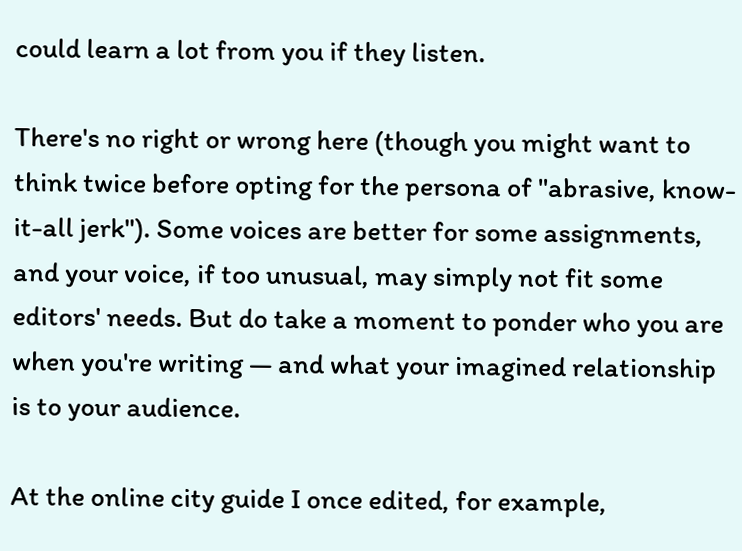could learn a lot from you if they listen.

There's no right or wrong here (though you might want to think twice before opting for the persona of "abrasive, know-it-all jerk"). Some voices are better for some assignments, and your voice, if too unusual, may simply not fit some editors' needs. But do take a moment to ponder who you are when you're writing — and what your imagined relationship is to your audience.

At the online city guide I once edited, for example,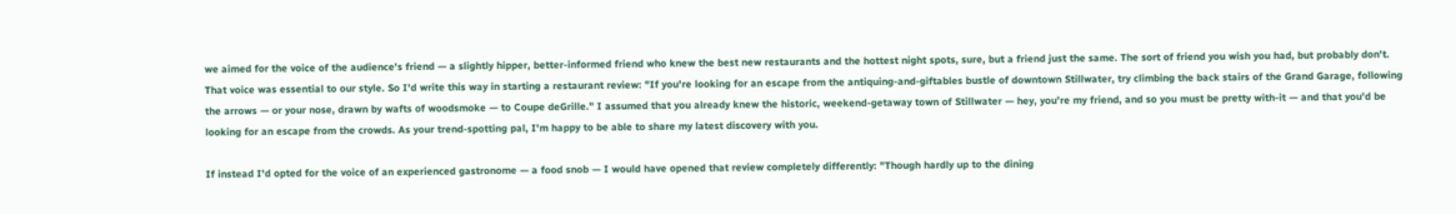we aimed for the voice of the audience's friend — a slightly hipper, better-informed friend who knew the best new restaurants and the hottest night spots, sure, but a friend just the same. The sort of friend you wish you had, but probably don't. That voice was essential to our style. So I'd write this way in starting a restaurant review: "If you're looking for an escape from the antiquing-and-giftables bustle of downtown Stillwater, try climbing the back stairs of the Grand Garage, following the arrows — or your nose, drawn by wafts of woodsmoke — to Coupe deGrille." I assumed that you already knew the historic, weekend-getaway town of Stillwater — hey, you're my friend, and so you must be pretty with-it — and that you'd be looking for an escape from the crowds. As your trend-spotting pal, I'm happy to be able to share my latest discovery with you.

If instead I'd opted for the voice of an experienced gastronome — a food snob — I would have opened that review completely differently: "Though hardly up to the dining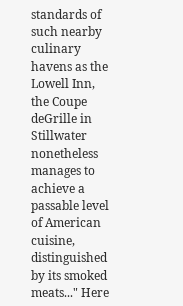standards of such nearby culinary havens as the Lowell Inn, the Coupe deGrille in Stillwater nonetheless manages to achieve a passable level of American cuisine, distinguished by its smoked meats..." Here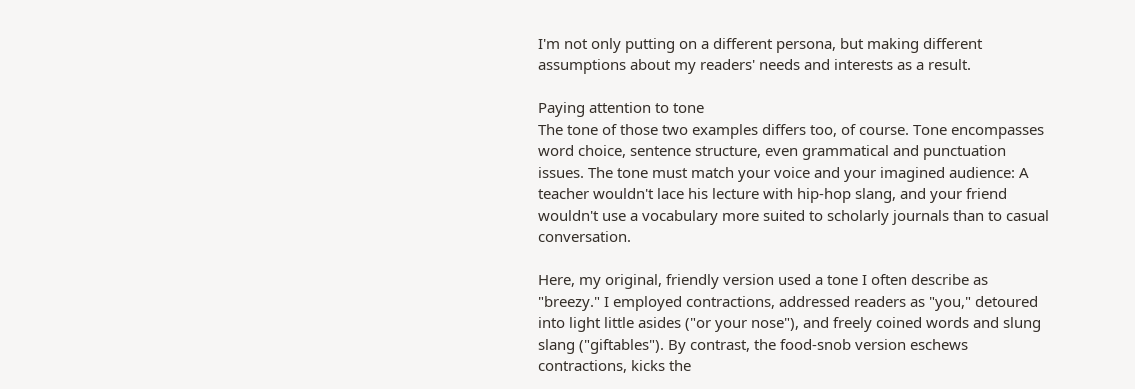I'm not only putting on a different persona, but making different assumptions about my readers' needs and interests as a result.

Paying attention to tone
The tone of those two examples differs too, of course. Tone encompasses word choice, sentence structure, even grammatical and punctuation issues. The tone must match your voice and your imagined audience: A teacher wouldn't lace his lecture with hip-hop slang, and your friend wouldn't use a vocabulary more suited to scholarly journals than to casual conversation.

Here, my original, friendly version used a tone I often describe as "breezy." I employed contractions, addressed readers as "you," detoured into light little asides ("or your nose"), and freely coined words and slung slang ("giftables"). By contrast, the food-snob version eschews contractions, kicks the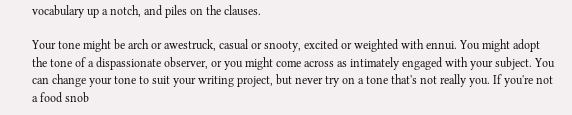vocabulary up a notch, and piles on the clauses.

Your tone might be arch or awestruck, casual or snooty, excited or weighted with ennui. You might adopt the tone of a dispassionate observer, or you might come across as intimately engaged with your subject. You can change your tone to suit your writing project, but never try on a tone that's not really you. If you're not a food snob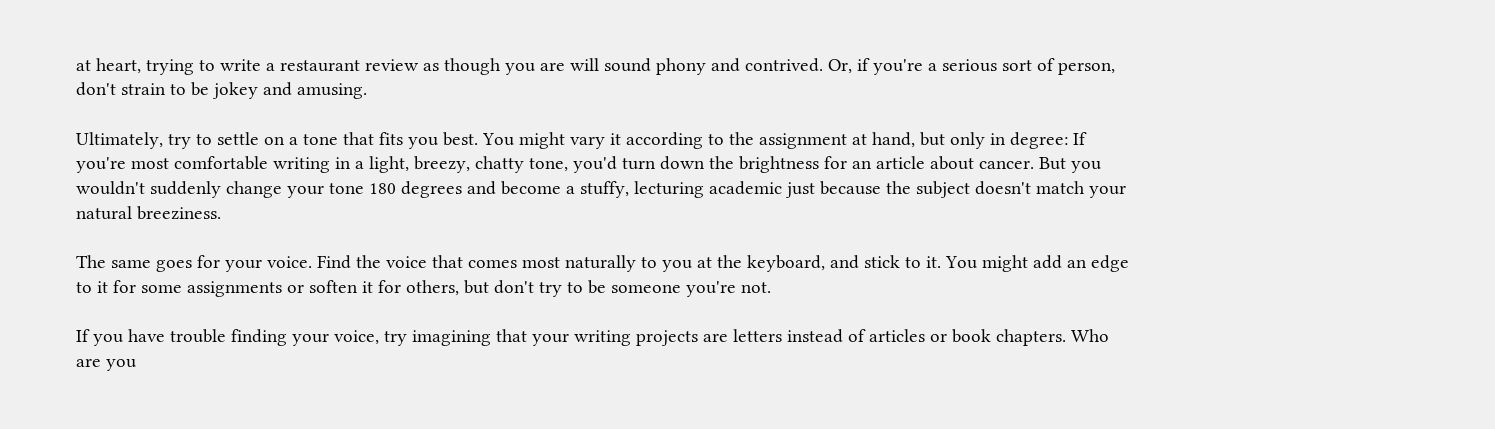at heart, trying to write a restaurant review as though you are will sound phony and contrived. Or, if you're a serious sort of person, don't strain to be jokey and amusing.

Ultimately, try to settle on a tone that fits you best. You might vary it according to the assignment at hand, but only in degree: If you're most comfortable writing in a light, breezy, chatty tone, you'd turn down the brightness for an article about cancer. But you wouldn't suddenly change your tone 180 degrees and become a stuffy, lecturing academic just because the subject doesn't match your natural breeziness.

The same goes for your voice. Find the voice that comes most naturally to you at the keyboard, and stick to it. You might add an edge to it for some assignments or soften it for others, but don't try to be someone you're not.

If you have trouble finding your voice, try imagining that your writing projects are letters instead of articles or book chapters. Who are you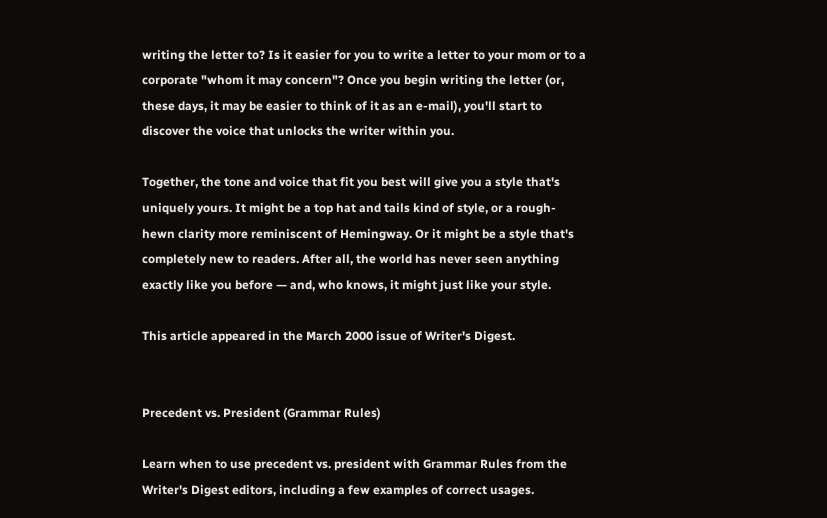writing the letter to? Is it easier for you to write a letter to your mom or to a corporate "whom it may concern"? Once you begin writing the letter (or, these days, it may be easier to think of it as an e-mail), you'll start to discover the voice that unlocks the writer within you.

Together, the tone and voice that fit you best will give you a style that's uniquely yours. It might be a top hat and tails kind of style, or a rough-hewn clarity more reminiscent of Hemingway. Or it might be a style that's completely new to readers. After all, the world has never seen anything exactly like you before — and, who knows, it might just like your style.

This article appeared in the March 2000 issue of Writer's Digest.


Precedent vs. President (Grammar Rules)

Learn when to use precedent vs. president with Grammar Rules from the Writer's Digest editors, including a few examples of correct usages.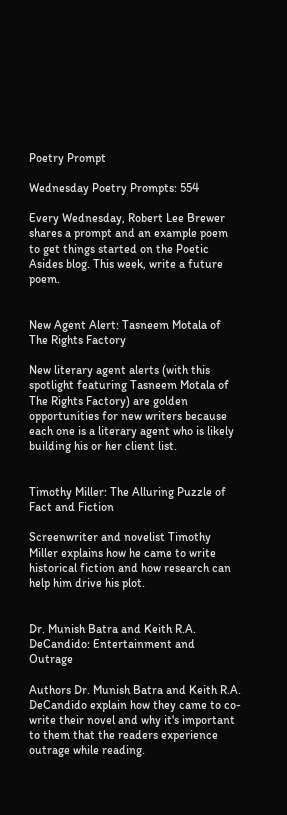Poetry Prompt

Wednesday Poetry Prompts: 554

Every Wednesday, Robert Lee Brewer shares a prompt and an example poem to get things started on the Poetic Asides blog. This week, write a future poem.


New Agent Alert: Tasneem Motala of The Rights Factory

New literary agent alerts (with this spotlight featuring Tasneem Motala of The Rights Factory) are golden opportunities for new writers because each one is a literary agent who is likely building his or her client list.


Timothy Miller: The Alluring Puzzle of Fact and Fiction

Screenwriter and novelist Timothy Miller explains how he came to write historical fiction and how research can help him drive his plot.


Dr. Munish Batra and Keith R.A. DeCandido: Entertainment and Outrage

Authors Dr. Munish Batra and Keith R.A. DeCandido explain how they came to co-write their novel and why it's important to them that the readers experience outrage while reading.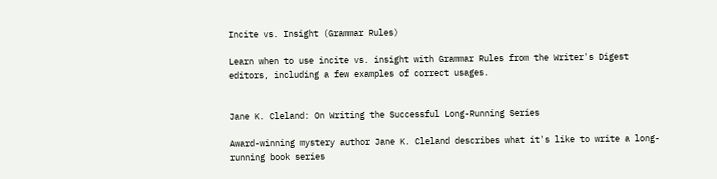Incite vs. Insight (Grammar Rules)

Learn when to use incite vs. insight with Grammar Rules from the Writer's Digest editors, including a few examples of correct usages.


Jane K. Cleland: On Writing the Successful Long-Running Series

Award-winning mystery author Jane K. Cleland describes what it's like to write a long-running book series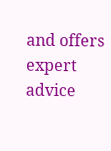and offers expert advice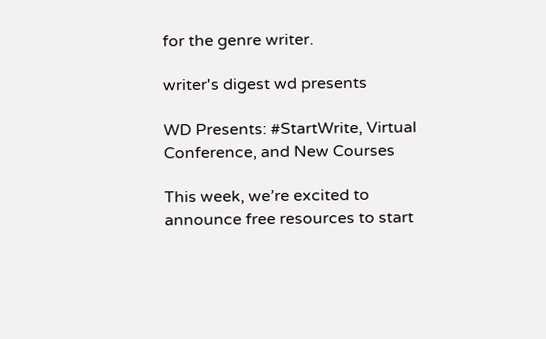for the genre writer.

writer's digest wd presents

WD Presents: #StartWrite, Virtual Conference, and New Courses

This week, we’re excited to announce free resources to start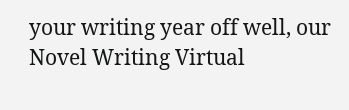your writing year off well, our Novel Writing Virtual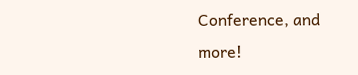Conference, and more!